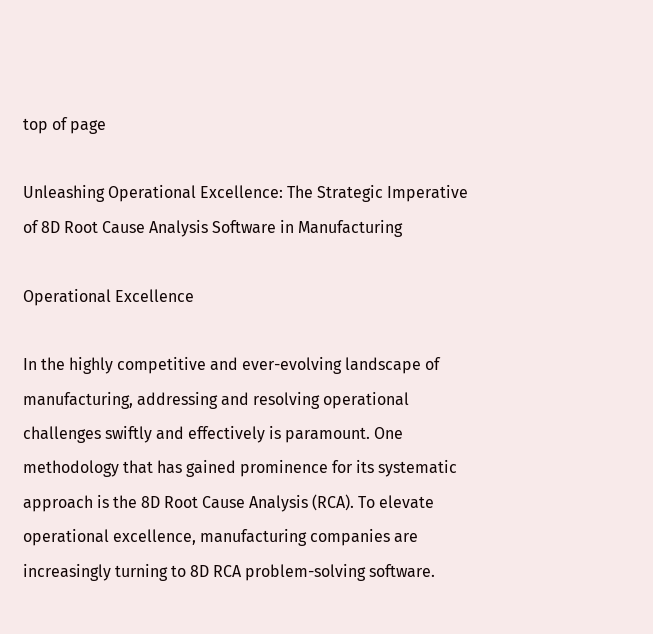top of page

Unleashing Operational Excellence: The Strategic Imperative of 8D Root Cause Analysis Software in Manufacturing

Operational Excellence

In the highly competitive and ever-evolving landscape of manufacturing, addressing and resolving operational challenges swiftly and effectively is paramount. One methodology that has gained prominence for its systematic approach is the 8D Root Cause Analysis (RCA). To elevate operational excellence, manufacturing companies are increasingly turning to 8D RCA problem-solving software.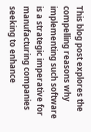This blog post explores the compelling reasons why implementing such software is a strategic imperative for manufacturing companies seeking to enhance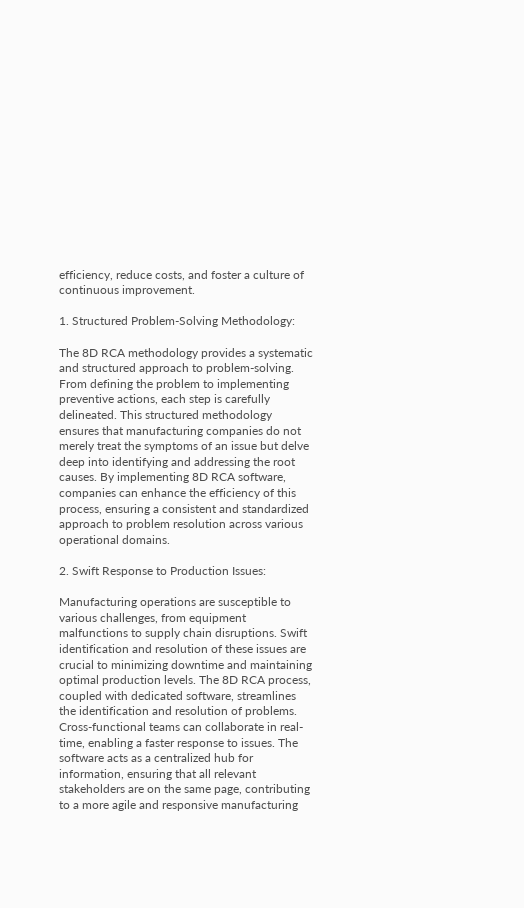efficiency, reduce costs, and foster a culture of continuous improvement.

1. Structured Problem-Solving Methodology:

The 8D RCA methodology provides a systematic and structured approach to problem-solving. From defining the problem to implementing preventive actions, each step is carefully delineated. This structured methodology ensures that manufacturing companies do not merely treat the symptoms of an issue but delve deep into identifying and addressing the root causes. By implementing 8D RCA software, companies can enhance the efficiency of this process, ensuring a consistent and standardized approach to problem resolution across various operational domains.

2. Swift Response to Production Issues:

Manufacturing operations are susceptible to various challenges, from equipment malfunctions to supply chain disruptions. Swift identification and resolution of these issues are crucial to minimizing downtime and maintaining optimal production levels. The 8D RCA process, coupled with dedicated software, streamlines the identification and resolution of problems. Cross-functional teams can collaborate in real-time, enabling a faster response to issues. The software acts as a centralized hub for information, ensuring that all relevant stakeholders are on the same page, contributing to a more agile and responsive manufacturing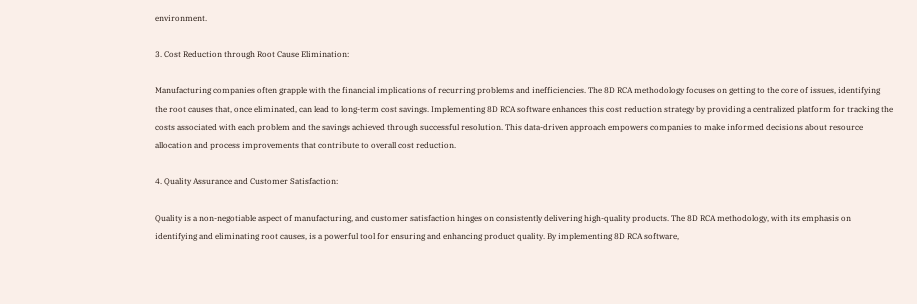environment.

3. Cost Reduction through Root Cause Elimination:

Manufacturing companies often grapple with the financial implications of recurring problems and inefficiencies. The 8D RCA methodology focuses on getting to the core of issues, identifying the root causes that, once eliminated, can lead to long-term cost savings. Implementing 8D RCA software enhances this cost reduction strategy by providing a centralized platform for tracking the costs associated with each problem and the savings achieved through successful resolution. This data-driven approach empowers companies to make informed decisions about resource allocation and process improvements that contribute to overall cost reduction.

4. Quality Assurance and Customer Satisfaction:

Quality is a non-negotiable aspect of manufacturing, and customer satisfaction hinges on consistently delivering high-quality products. The 8D RCA methodology, with its emphasis on identifying and eliminating root causes, is a powerful tool for ensuring and enhancing product quality. By implementing 8D RCA software,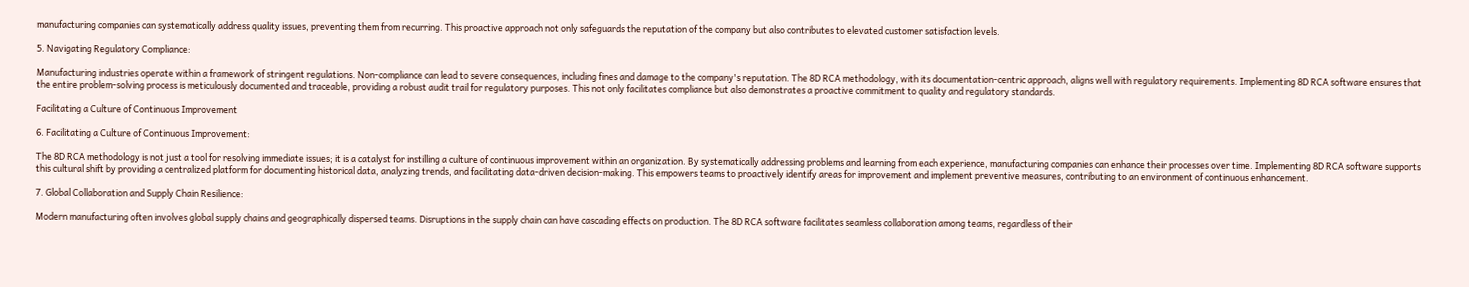manufacturing companies can systematically address quality issues, preventing them from recurring. This proactive approach not only safeguards the reputation of the company but also contributes to elevated customer satisfaction levels.

5. Navigating Regulatory Compliance:

Manufacturing industries operate within a framework of stringent regulations. Non-compliance can lead to severe consequences, including fines and damage to the company's reputation. The 8D RCA methodology, with its documentation-centric approach, aligns well with regulatory requirements. Implementing 8D RCA software ensures that the entire problem-solving process is meticulously documented and traceable, providing a robust audit trail for regulatory purposes. This not only facilitates compliance but also demonstrates a proactive commitment to quality and regulatory standards.

Facilitating a Culture of Continuous Improvement

6. Facilitating a Culture of Continuous Improvement:

The 8D RCA methodology is not just a tool for resolving immediate issues; it is a catalyst for instilling a culture of continuous improvement within an organization. By systematically addressing problems and learning from each experience, manufacturing companies can enhance their processes over time. Implementing 8D RCA software supports this cultural shift by providing a centralized platform for documenting historical data, analyzing trends, and facilitating data-driven decision-making. This empowers teams to proactively identify areas for improvement and implement preventive measures, contributing to an environment of continuous enhancement.

7. Global Collaboration and Supply Chain Resilience:

Modern manufacturing often involves global supply chains and geographically dispersed teams. Disruptions in the supply chain can have cascading effects on production. The 8D RCA software facilitates seamless collaboration among teams, regardless of their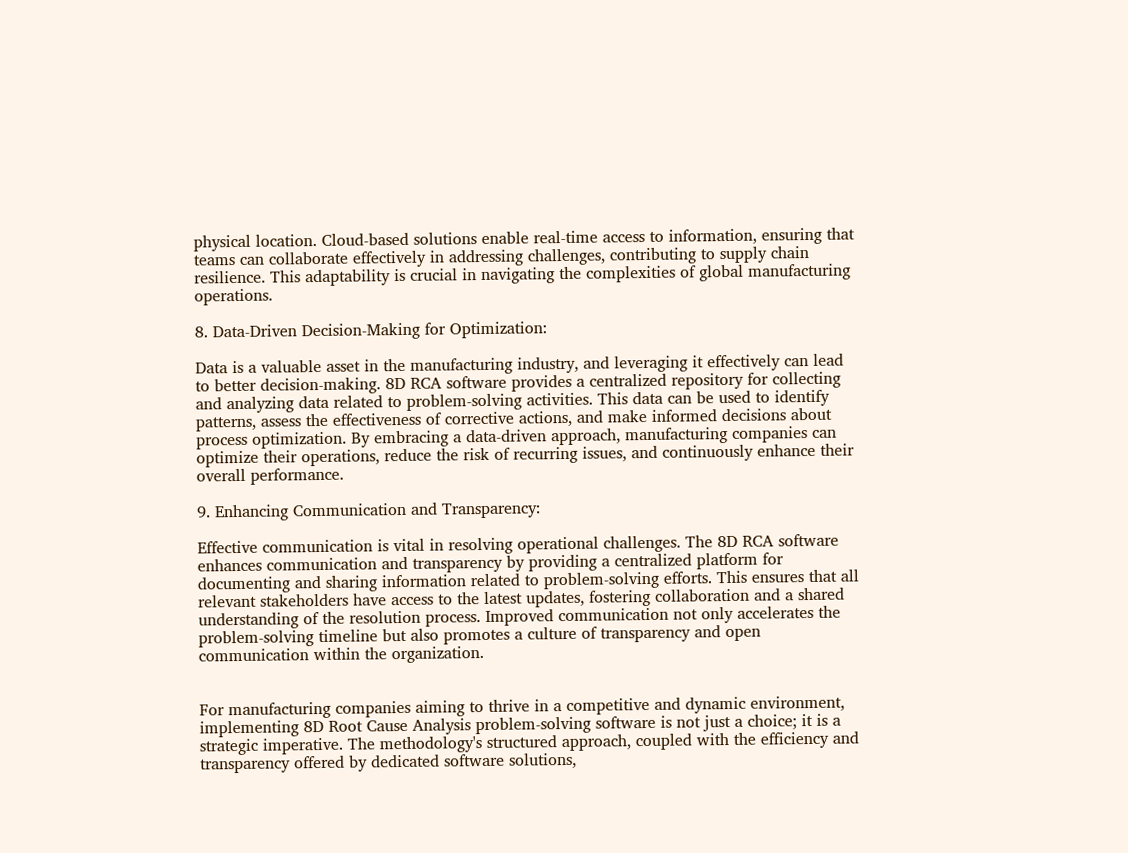physical location. Cloud-based solutions enable real-time access to information, ensuring that teams can collaborate effectively in addressing challenges, contributing to supply chain resilience. This adaptability is crucial in navigating the complexities of global manufacturing operations.

8. Data-Driven Decision-Making for Optimization:

Data is a valuable asset in the manufacturing industry, and leveraging it effectively can lead to better decision-making. 8D RCA software provides a centralized repository for collecting and analyzing data related to problem-solving activities. This data can be used to identify patterns, assess the effectiveness of corrective actions, and make informed decisions about process optimization. By embracing a data-driven approach, manufacturing companies can optimize their operations, reduce the risk of recurring issues, and continuously enhance their overall performance.

9. Enhancing Communication and Transparency:

Effective communication is vital in resolving operational challenges. The 8D RCA software enhances communication and transparency by providing a centralized platform for documenting and sharing information related to problem-solving efforts. This ensures that all relevant stakeholders have access to the latest updates, fostering collaboration and a shared understanding of the resolution process. Improved communication not only accelerates the problem-solving timeline but also promotes a culture of transparency and open communication within the organization.


For manufacturing companies aiming to thrive in a competitive and dynamic environment, implementing 8D Root Cause Analysis problem-solving software is not just a choice; it is a strategic imperative. The methodology's structured approach, coupled with the efficiency and transparency offered by dedicated software solutions,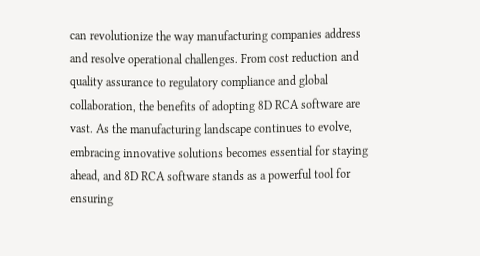can revolutionize the way manufacturing companies address and resolve operational challenges. From cost reduction and quality assurance to regulatory compliance and global collaboration, the benefits of adopting 8D RCA software are vast. As the manufacturing landscape continues to evolve, embracing innovative solutions becomes essential for staying ahead, and 8D RCA software stands as a powerful tool for ensuring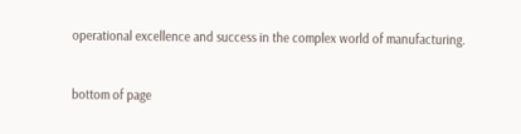operational excellence and success in the complex world of manufacturing.


bottom of page